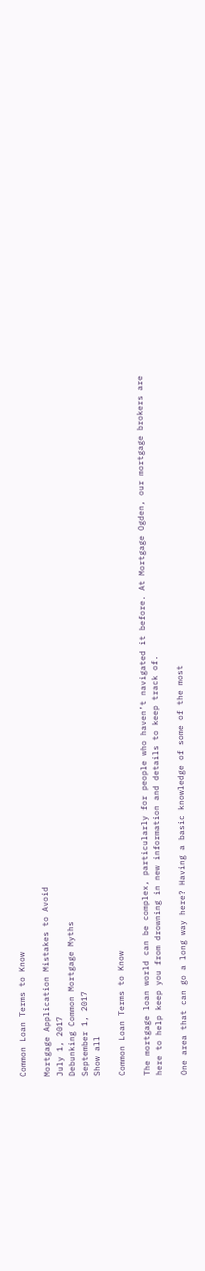Common Loan Terms to Know

Mortgage Application Mistakes to Avoid
July 1, 2017
Debunking Common Mortgage Myths
September 1, 2017
Show all

Common Loan Terms to Know

The mortgage loan world can be complex, particularly for people who haven’t navigated it before. At Mortgage Ogden, our mortgage brokers are here to help keep you from drowning in new information and details to keep track of.

One area that can go a long way here? Having a basic knowledge of some of the most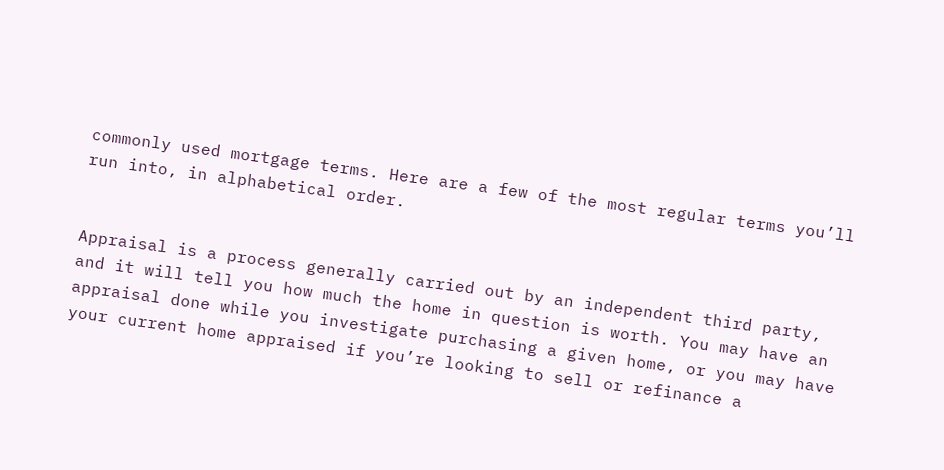commonly used mortgage terms. Here are a few of the most regular terms you’ll run into, in alphabetical order.


Appraisal is a process generally carried out by an independent third party, and it will tell you how much the home in question is worth. You may have an appraisal done while you investigate purchasing a given home, or you may have your current home appraised if you’re looking to sell or refinance a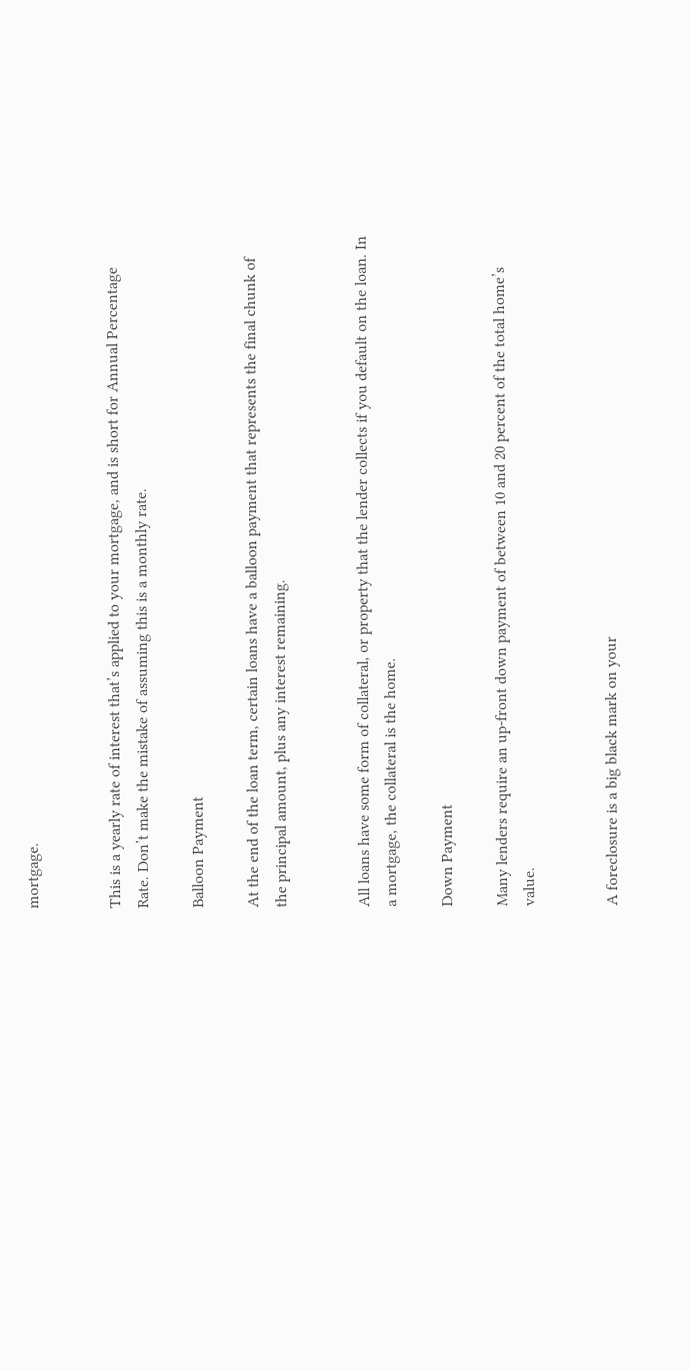mortgage.


This is a yearly rate of interest that’s applied to your mortgage, and is short for Annual Percentage Rate. Don’t make the mistake of assuming this is a monthly rate.

Balloon Payment

At the end of the loan term, certain loans have a balloon payment that represents the final chunk of the principal amount, plus any interest remaining.


All loans have some form of collateral, or property that the lender collects if you default on the loan. In a mortgage, the collateral is the home.

Down Payment

Many lenders require an up-front down payment of between 10 and 20 percent of the total home’s value.


A foreclosure is a big black mark on your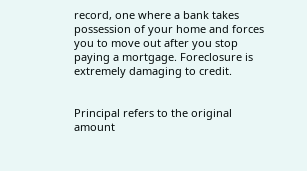record, one where a bank takes possession of your home and forces you to move out after you stop paying a mortgage. Foreclosure is extremely damaging to credit.


Principal refers to the original amount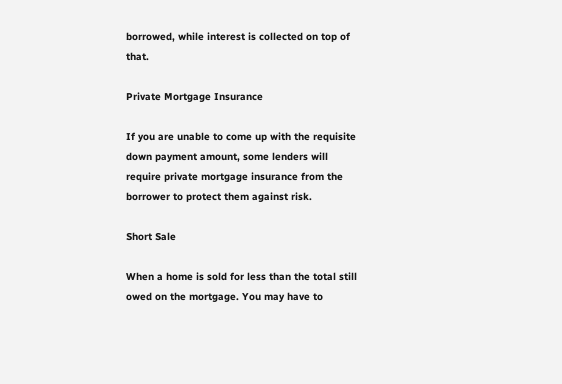borrowed, while interest is collected on top of that.

Private Mortgage Insurance

If you are unable to come up with the requisite down payment amount, some lenders will require private mortgage insurance from the borrower to protect them against risk.

Short Sale

When a home is sold for less than the total still owed on the mortgage. You may have to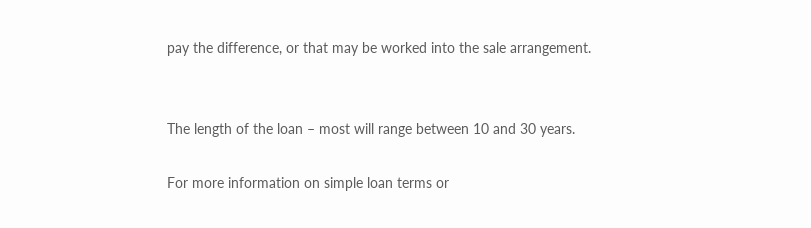pay the difference, or that may be worked into the sale arrangement.


The length of the loan – most will range between 10 and 30 years.

For more information on simple loan terms or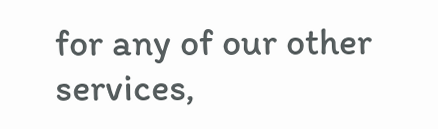for any of our other services,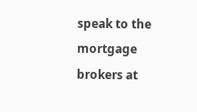speak to the mortgage brokers at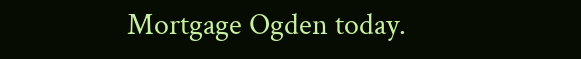Mortgage Ogden today.